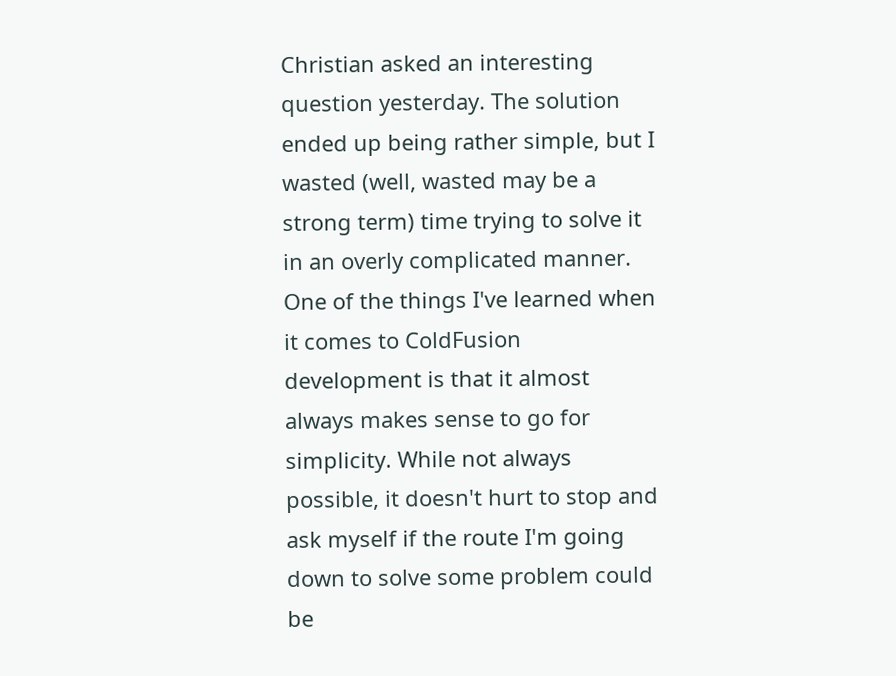Christian asked an interesting question yesterday. The solution ended up being rather simple, but I wasted (well, wasted may be a strong term) time trying to solve it in an overly complicated manner. One of the things I've learned when it comes to ColdFusion development is that it almost always makes sense to go for simplicity. While not always possible, it doesn't hurt to stop and ask myself if the route I'm going down to solve some problem could be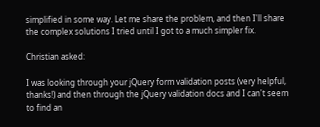simplified in some way. Let me share the problem, and then I'll share the complex solutions I tried until I got to a much simpler fix.

Christian asked:

I was looking through your jQuery form validation posts (very helpful, thanks!) and then through the jQuery validation docs and I can't seem to find an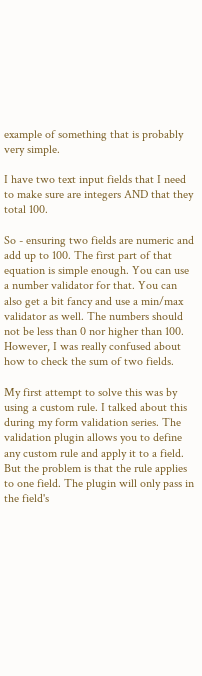example of something that is probably very simple.

I have two text input fields that I need to make sure are integers AND that they total 100.

So - ensuring two fields are numeric and add up to 100. The first part of that equation is simple enough. You can use a number validator for that. You can also get a bit fancy and use a min/max validator as well. The numbers should not be less than 0 nor higher than 100. However, I was really confused about how to check the sum of two fields.

My first attempt to solve this was by using a custom rule. I talked about this during my form validation series. The validation plugin allows you to define any custom rule and apply it to a field. But the problem is that the rule applies to one field. The plugin will only pass in the field's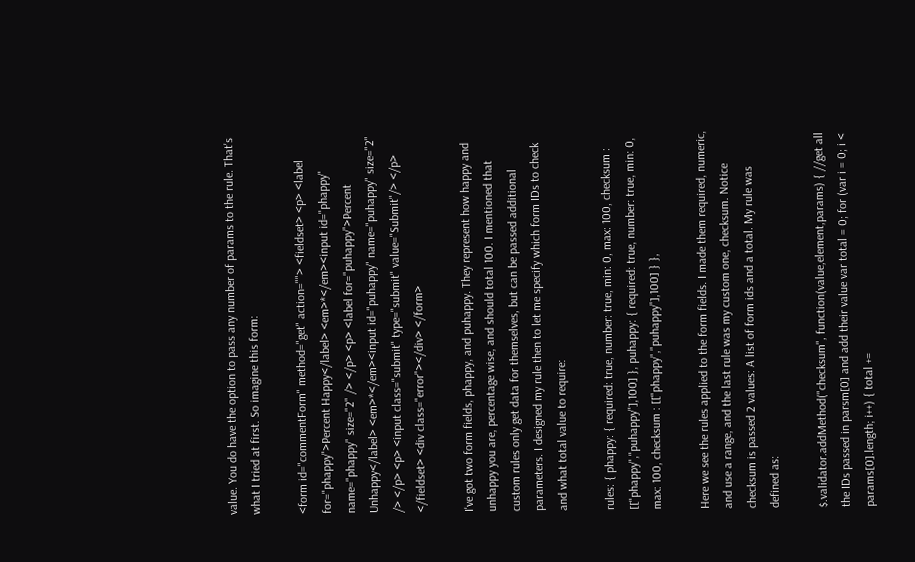value. You do have the option to pass any number of params to the rule. That's what I tried at first. So imagine this form:

<form id="commentForm" method="get" action=""> <fieldset> <p> <label for="phappy">Percent Happy</label> <em>*</em><input id="phappy" name="phappy" size="2" /> </p> <p> <label for="puhappy">Percent Unhappy</label> <em>*</em><input id="puhappy" name="puhappy" size="2" /> </p> <p> <input class="submit" type="submit" value="Submit"/> </p> </fieldset> <div class="error"></div> </form>

I've got two form fields, phappy, and puhappy. They represent how happy and unhappy you are, percentage wise, and should total 100. I mentioned that custom rules only get data for themselves, but can be passed additional parameters. I designed my rule then to let me specify which form IDs to check and what total value to require:

rules: { phappy: { required: true, number: true, min: 0, max: 100, checksum : [["phappy","puhappy"],100] }, puhappy: { required: true, number: true, min: 0, max: 100, checksum : [["phappy","puhappy"],100] } },

Here we see the rules applied to the form fields. I made them required, numeric, and use a range, and the last rule was my custom one, checksum. Notice checksum is passed 2 values: A list of form ids and a total. My rule was defined as:

$.validator.addMethod("checksum", function(value,element,params) { //get all the IDs passed in parsm[0] and add their value var total = 0; for (var i = 0; i < params[0].length; i++) { total +=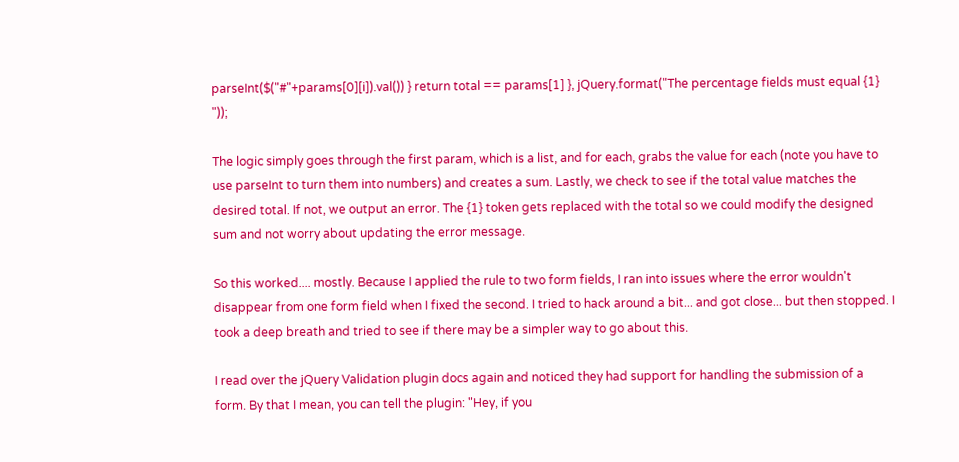parseInt($("#"+params[0][i]).val()) } return total == params[1] }, jQuery.format("The percentage fields must equal {1} "));

The logic simply goes through the first param, which is a list, and for each, grabs the value for each (note you have to use parseInt to turn them into numbers) and creates a sum. Lastly, we check to see if the total value matches the desired total. If not, we output an error. The {1} token gets replaced with the total so we could modify the designed sum and not worry about updating the error message.

So this worked.... mostly. Because I applied the rule to two form fields, I ran into issues where the error wouldn't disappear from one form field when I fixed the second. I tried to hack around a bit... and got close... but then stopped. I took a deep breath and tried to see if there may be a simpler way to go about this.

I read over the jQuery Validation plugin docs again and noticed they had support for handling the submission of a form. By that I mean, you can tell the plugin: "Hey, if you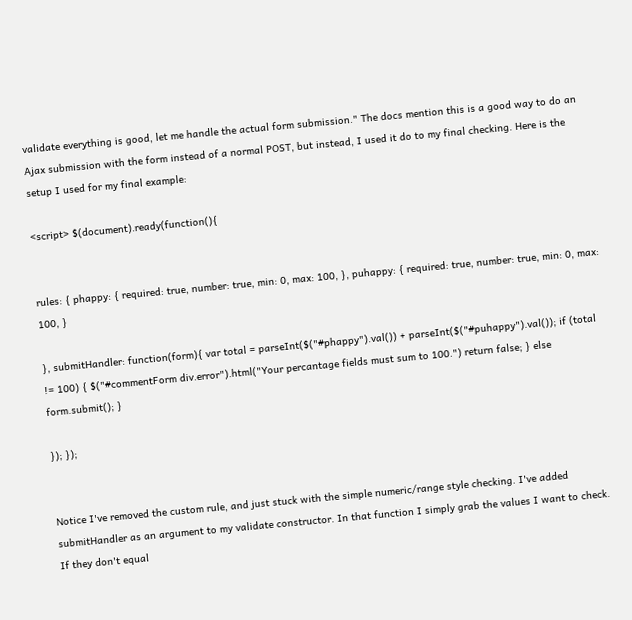validate everything is good, let me handle the actual form submission." The docs mention this is a good way to do an Ajax submission with the form instead of a normal POST, but instead, I used it do to my final checking. Here is the setup I used for my final example:

<script> $(document).ready(function(){


rules: { phappy: { required: true, number: true, min: 0, max: 100, }, puhappy: { required: true, number: true, min: 0, max: 100, }

}, submitHandler: function(form){ var total = parseInt($("#phappy").val()) + parseInt($("#puhappy").val()); if (total != 100) { $("#commentForm div.error").html("Your percantage fields must sum to 100.") return false; } else form.submit(); }

}); });


Notice I've removed the custom rule, and just stuck with the simple numeric/range style checking. I've added submitHandler as an argument to my validate constructor. In that function I simply grab the values I want to check. If they don't equal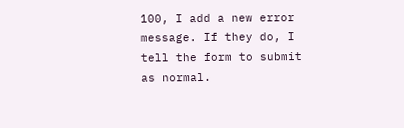100, I add a new error message. If they do, I tell the form to submit as normal.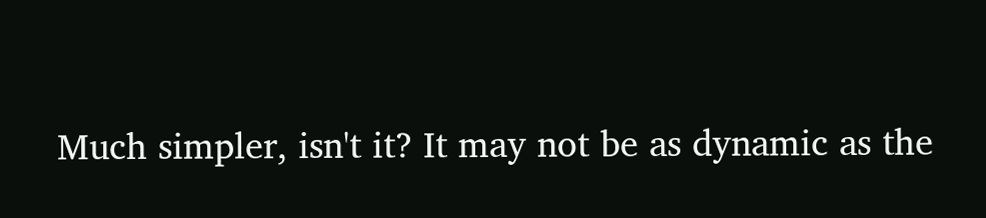Much simpler, isn't it? It may not be as dynamic as the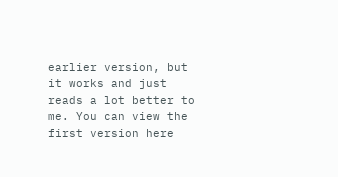earlier version, but it works and just reads a lot better to me. You can view the first version here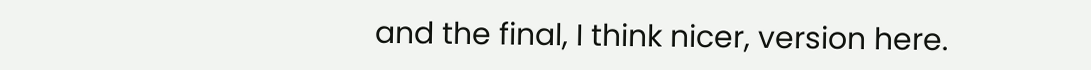and the final, I think nicer, version here.